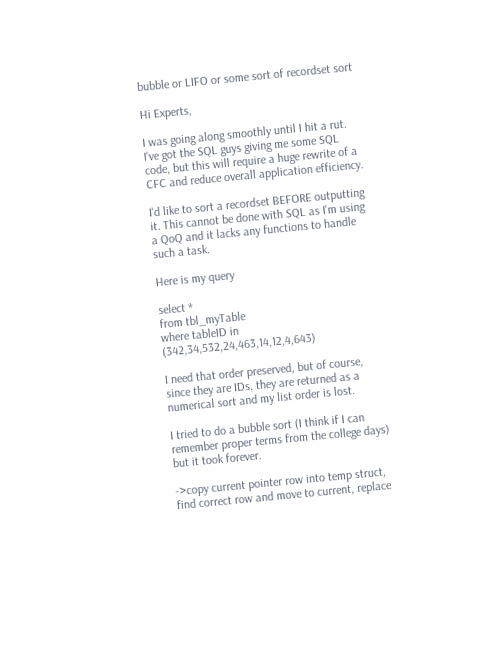bubble or LIFO or some sort of recordset sort

Hi Experts,

I was going along smoothly until I hit a rut. I've got the SQL guys giving me some SQL code, but this will require a huge rewrite of a CFC and reduce overall application efficiency.

I'd like to sort a recordset BEFORE outputting it. This cannot be done with SQL as I'm using a QoQ and it lacks any functions to handle such a task.

Here is my query

select *
from tbl_myTable
where tableID in (342,34,532,24,463,14,12,4,643)

I need that order preserved, but of course, since they are IDs, they are returned as a numerical sort and my list order is lost.

I tried to do a bubble sort (I think if I can remember proper terms from the college days) but it took forever.

->copy current pointer row into temp struct, find correct row and move to current, replace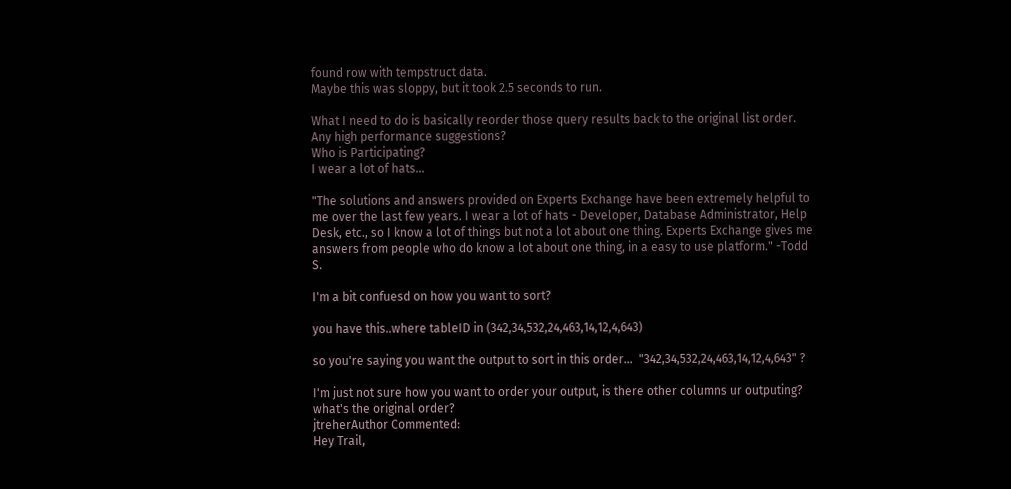found row with tempstruct data.
Maybe this was sloppy, but it took 2.5 seconds to run.

What I need to do is basically reorder those query results back to the original list order. Any high performance suggestions?
Who is Participating?
I wear a lot of hats...

"The solutions and answers provided on Experts Exchange have been extremely helpful to me over the last few years. I wear a lot of hats - Developer, Database Administrator, Help Desk, etc., so I know a lot of things but not a lot about one thing. Experts Exchange gives me answers from people who do know a lot about one thing, in a easy to use platform." -Todd S.

I'm a bit confuesd on how you want to sort?

you have this..where tableID in (342,34,532,24,463,14,12,4,643)

so you're saying you want the output to sort in this order...  "342,34,532,24,463,14,12,4,643" ?

I'm just not sure how you want to order your output, is there other columns ur outputing? what's the original order?
jtreherAuthor Commented:
Hey Trail,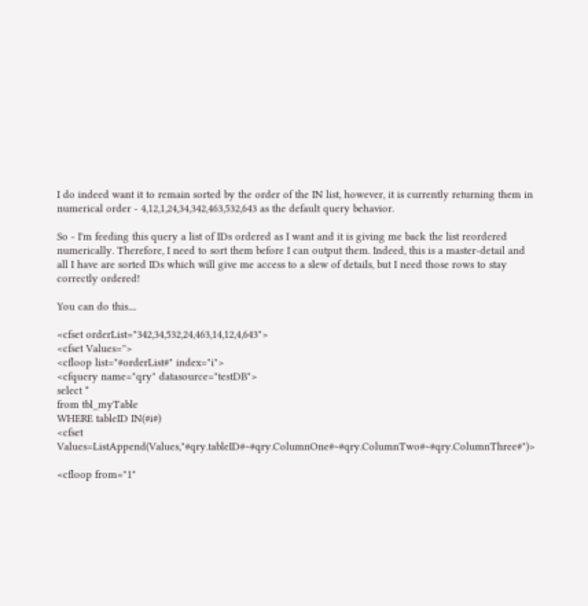I do indeed want it to remain sorted by the order of the IN list, however, it is currently returning them in numerical order - 4,12,1,24,34,342,463,532,643 as the default query behavior.

So - I'm feeding this query a list of IDs ordered as I want and it is giving me back the list reordered numerically. Therefore, I need to sort them before I can output them. Indeed, this is a master-detail and all I have are sorted IDs which will give me access to a slew of details, but I need those rows to stay correctly ordered!

You can do this....

<cfset orderList="342,34,532,24,463,14,12,4,643">
<cfset Values=''>
<cfloop list="#orderList#" index="i">
<cfquery name="qry" datasource="testDB">
select *
from tbl_myTable
WHERE tableID IN(#i#)
<cfset Values=ListAppend(Values,"#qry.tableID#~#qry.ColumnOne#~#qry.ColumnTwo#~#qry.ColumnThree#")>

<cfloop from="1"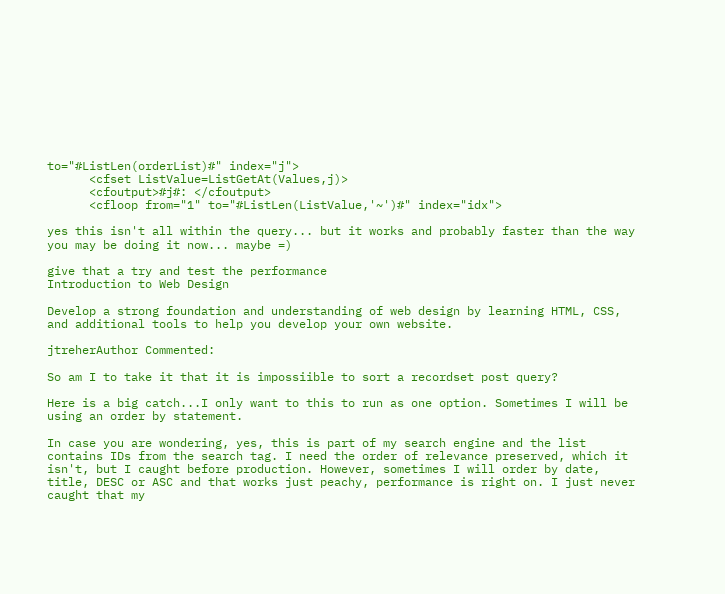to="#ListLen(orderList)#" index="j">
      <cfset ListValue=ListGetAt(Values,j)>
      <cfoutput>#j#: </cfoutput>
      <cfloop from="1" to="#ListLen(ListValue,'~')#" index="idx">

yes this isn't all within the query... but it works and probably faster than the way you may be doing it now... maybe =)

give that a try and test the performance
Introduction to Web Design

Develop a strong foundation and understanding of web design by learning HTML, CSS, and additional tools to help you develop your own website.

jtreherAuthor Commented:

So am I to take it that it is impossiible to sort a recordset post query?

Here is a big catch...I only want to this to run as one option. Sometimes I will be using an order by statement.

In case you are wondering, yes, this is part of my search engine and the list contains IDs from the search tag. I need the order of relevance preserved, which it isn't, but I caught before production. However, sometimes I will order by date, title, DESC or ASC and that works just peachy, performance is right on. I just never caught that my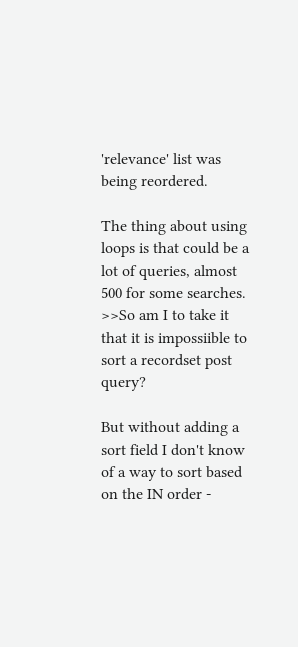'relevance' list was being reordered.

The thing about using loops is that could be a lot of queries, almost 500 for some searches.
>>So am I to take it that it is impossiible to sort a recordset post query?

But without adding a sort field I don't know of a way to sort based on the IN order -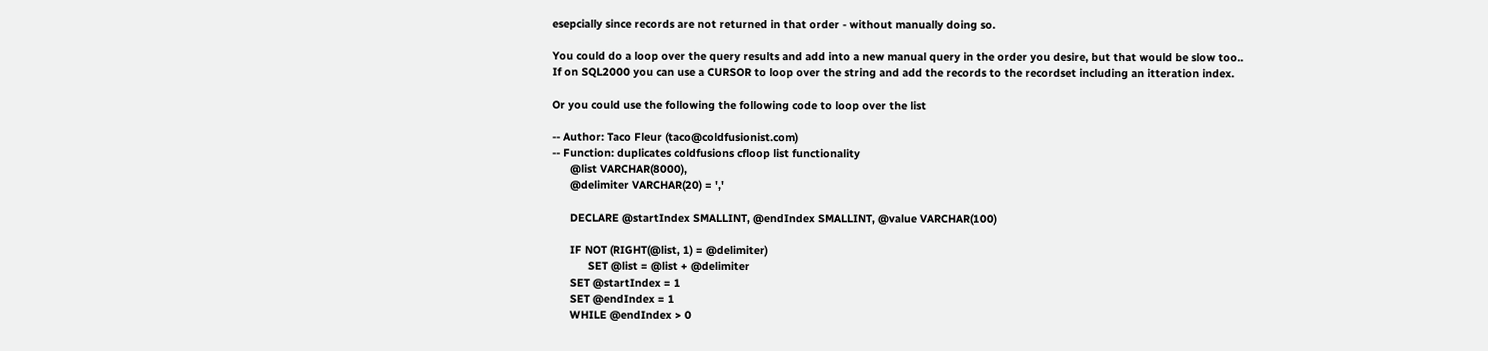esepcially since records are not returned in that order - without manually doing so.

You could do a loop over the query results and add into a new manual query in the order you desire, but that would be slow too..
If on SQL2000 you can use a CURSOR to loop over the string and add the records to the recordset including an itteration index.

Or you could use the following the following code to loop over the list

-- Author: Taco Fleur (taco@coldfusionist.com)
-- Function: duplicates coldfusions cfloop list functionality
      @list VARCHAR(8000),
      @delimiter VARCHAR(20) = ','

      DECLARE @startIndex SMALLINT, @endIndex SMALLINT, @value VARCHAR(100)

      IF NOT (RIGHT(@list, 1) = @delimiter)
            SET @list = @list + @delimiter
      SET @startIndex = 1
      SET @endIndex = 1
      WHILE @endIndex > 0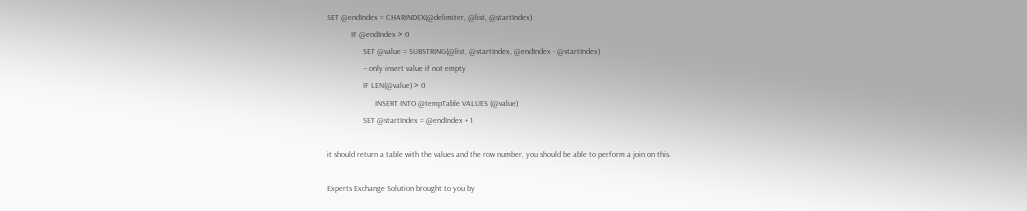SET @endIndex = CHARINDEX(@delimiter, @list, @startIndex)
            IF @endIndex > 0
                  SET @value = SUBSTRING(@list, @startIndex, @endIndex - @startIndex)
                  -- only insert value if not empty
                  IF LEN(@value) > 0
                        INSERT INTO @tempTable VALUES (@value)
                  SET @startIndex = @endIndex + 1

it should return a table with the values and the row number, you should be able to perform a join on this.

Experts Exchange Solution brought to you by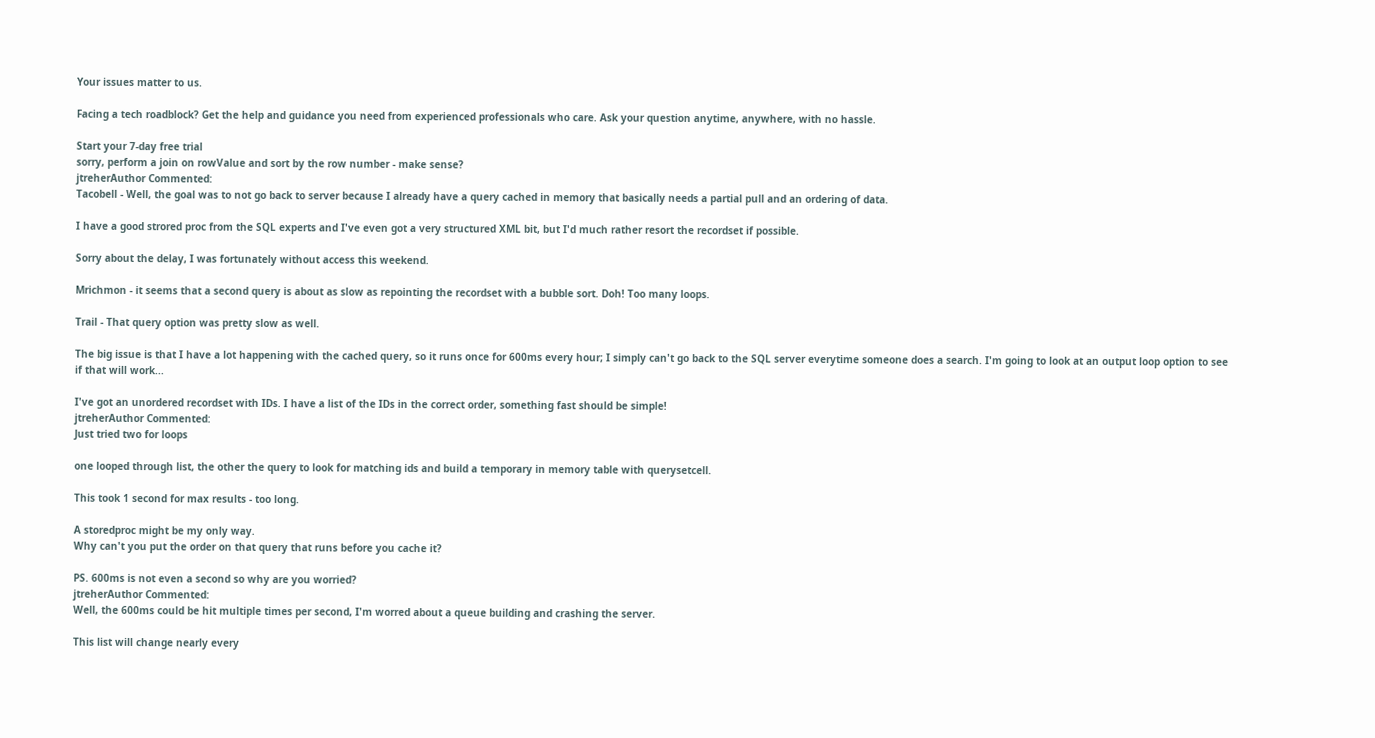Your issues matter to us.

Facing a tech roadblock? Get the help and guidance you need from experienced professionals who care. Ask your question anytime, anywhere, with no hassle.

Start your 7-day free trial
sorry, perform a join on rowValue and sort by the row number - make sense?
jtreherAuthor Commented:
Tacobell - Well, the goal was to not go back to server because I already have a query cached in memory that basically needs a partial pull and an ordering of data.

I have a good strored proc from the SQL experts and I've even got a very structured XML bit, but I'd much rather resort the recordset if possible.

Sorry about the delay, I was fortunately without access this weekend.

Mrichmon - it seems that a second query is about as slow as repointing the recordset with a bubble sort. Doh! Too many loops.

Trail - That query option was pretty slow as well.

The big issue is that I have a lot happening with the cached query, so it runs once for 600ms every hour; I simply can't go back to the SQL server everytime someone does a search. I'm going to look at an output loop option to see if that will work...

I've got an unordered recordset with IDs. I have a list of the IDs in the correct order, something fast should be simple!
jtreherAuthor Commented:
Just tried two for loops

one looped through list, the other the query to look for matching ids and build a temporary in memory table with querysetcell.

This took 1 second for max results - too long.

A storedproc might be my only way.
Why can't you put the order on that query that runs before you cache it?

PS. 600ms is not even a second so why are you worried?
jtreherAuthor Commented:
Well, the 600ms could be hit multiple times per second, I'm worred about a queue building and crashing the server.

This list will change nearly every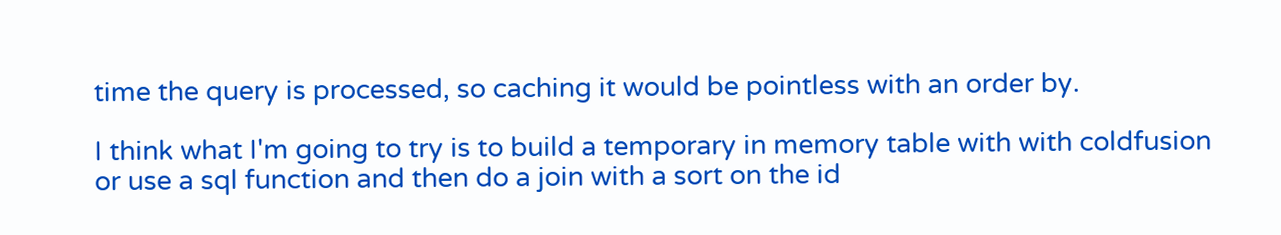time the query is processed, so caching it would be pointless with an order by.

I think what I'm going to try is to build a temporary in memory table with with coldfusion or use a sql function and then do a join with a sort on the id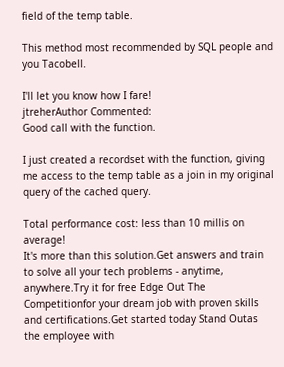field of the temp table.

This method most recommended by SQL people and you Tacobell.

I'll let you know how I fare!
jtreherAuthor Commented:
Good call with the function.

I just created a recordset with the function, giving me access to the temp table as a join in my original query of the cached query.

Total performance cost: less than 10 millis on average!
It's more than this solution.Get answers and train to solve all your tech problems - anytime, anywhere.Try it for free Edge Out The Competitionfor your dream job with proven skills and certifications.Get started today Stand Outas the employee with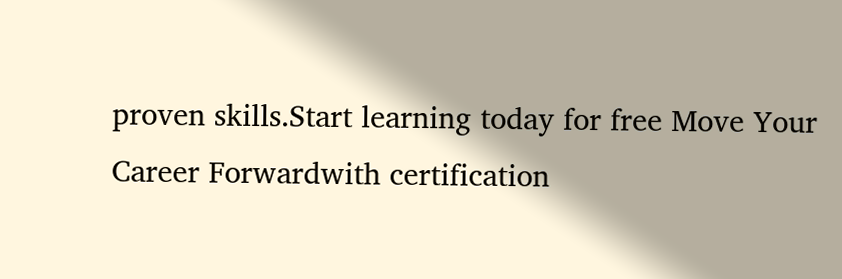proven skills.Start learning today for free Move Your Career Forwardwith certification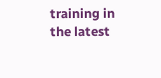training in the latest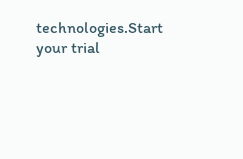technologies.Start your trial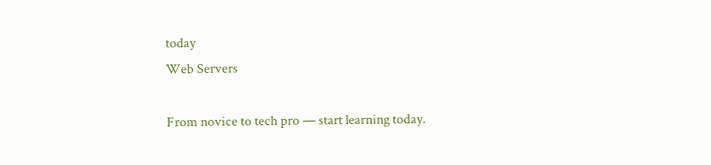today
Web Servers

From novice to tech pro — start learning today.